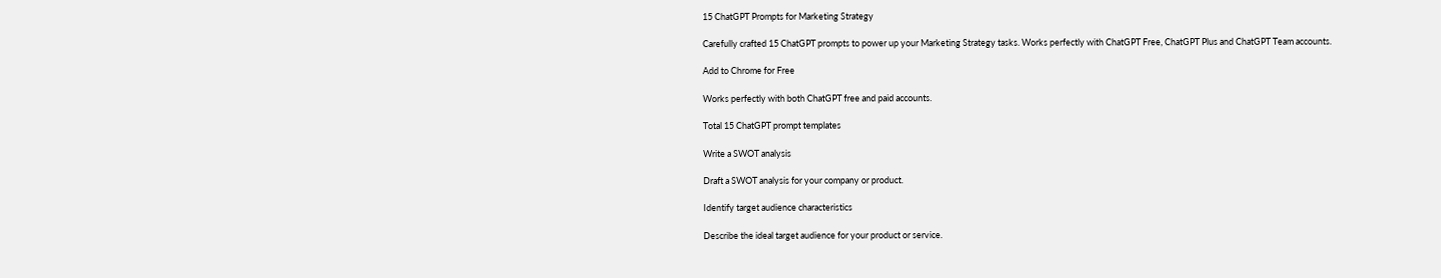15 ChatGPT Prompts for Marketing Strategy

Carefully crafted 15 ChatGPT prompts to power up your Marketing Strategy tasks. Works perfectly with ChatGPT Free, ChatGPT Plus and ChatGPT Team accounts.

Add to Chrome for Free

Works perfectly with both ChatGPT free and paid accounts.

Total 15 ChatGPT prompt templates

Write a SWOT analysis

Draft a SWOT analysis for your company or product.

Identify target audience characteristics

Describe the ideal target audience for your product or service.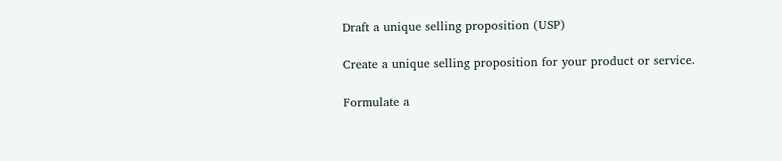Draft a unique selling proposition (USP)

Create a unique selling proposition for your product or service.

Formulate a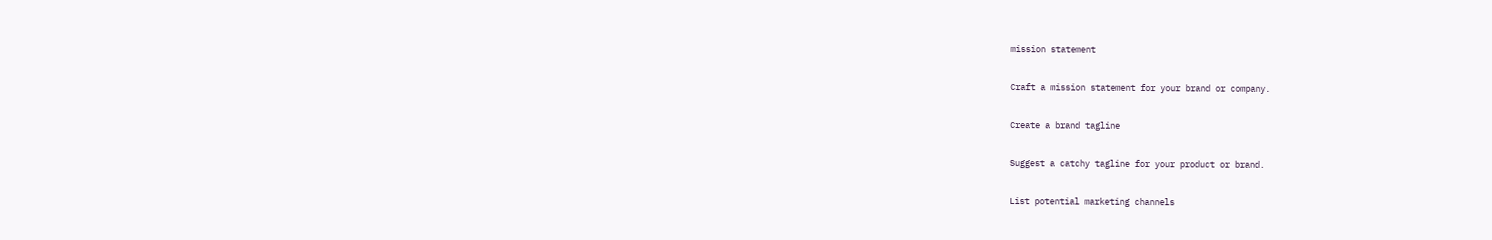mission statement

Craft a mission statement for your brand or company.

Create a brand tagline

Suggest a catchy tagline for your product or brand.

List potential marketing channels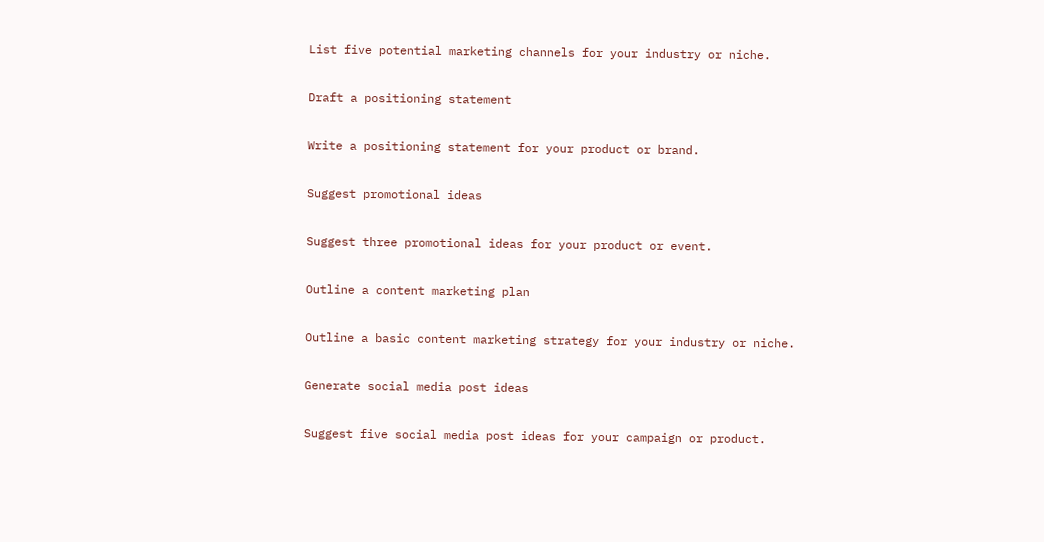List five potential marketing channels for your industry or niche.

Draft a positioning statement

Write a positioning statement for your product or brand.

Suggest promotional ideas

Suggest three promotional ideas for your product or event.

Outline a content marketing plan

Outline a basic content marketing strategy for your industry or niche.

Generate social media post ideas

Suggest five social media post ideas for your campaign or product.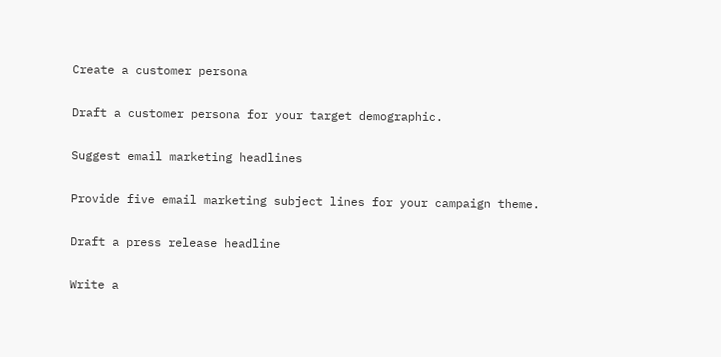Create a customer persona

Draft a customer persona for your target demographic.

Suggest email marketing headlines

Provide five email marketing subject lines for your campaign theme.

Draft a press release headline

Write a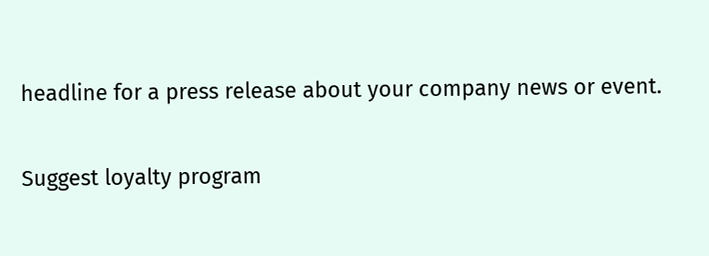headline for a press release about your company news or event.

Suggest loyalty program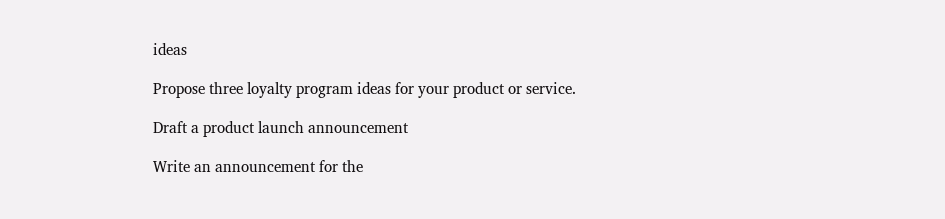ideas

Propose three loyalty program ideas for your product or service.

Draft a product launch announcement

Write an announcement for the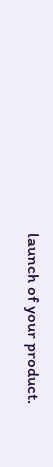launch of your product.